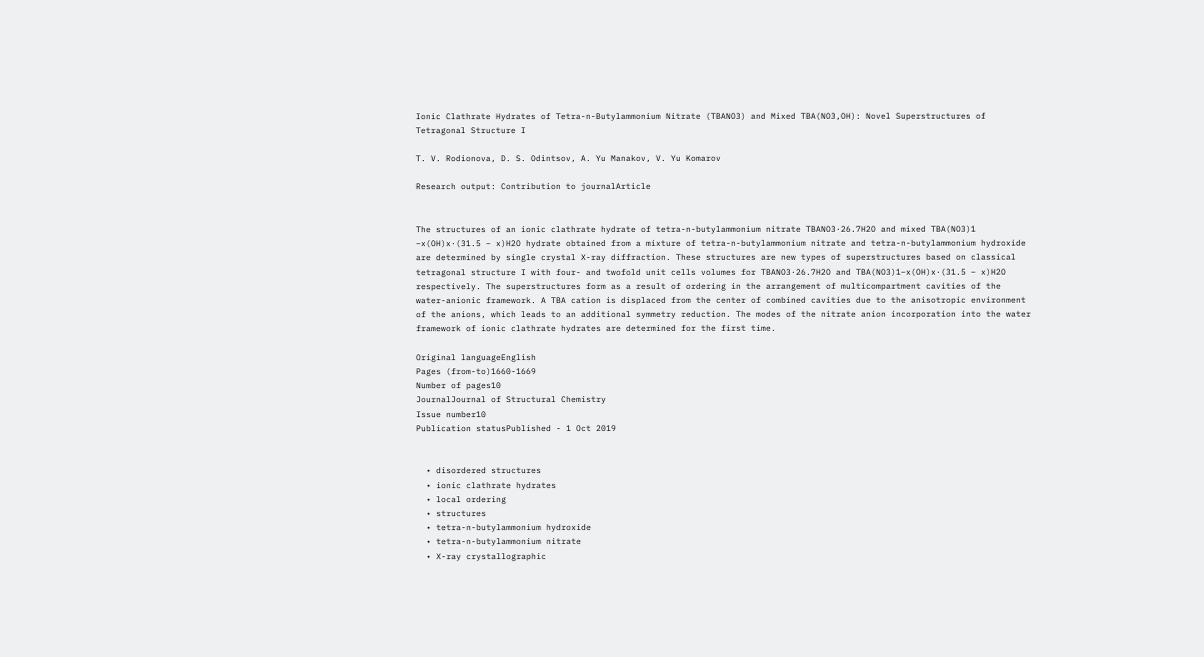Ionic Clathrate Hydrates of Tetra-n-Butylammonium Nitrate (TBANO3) and Mixed TBA(NO3,OH): Novel Superstructures of Tetragonal Structure I

T. V. Rodionova, D. S. Odintsov, A. Yu Manakov, V. Yu Komarov

Research output: Contribution to journalArticle


The structures of an ionic clathrate hydrate of tetra-n-butylammonium nitrate TBANO3·26.7H2O and mixed TBA(NO3)1 −x(OH)x·(31.5 − x)H2O hydrate obtained from a mixture of tetra-n-butylammonium nitrate and tetra-n-butylammonium hydroxide are determined by single crystal X-ray diffraction. These structures are new types of superstructures based on classical tetragonal structure I with four- and twofold unit cells volumes for TBANO3·26.7H2O and TBA(NO3)1−x(OH)x·(31.5 − x)H2O respectively. The superstructures form as a result of ordering in the arrangement of multicompartment cavities of the water-anionic framework. A TBA cation is displaced from the center of combined cavities due to the anisotropic environment of the anions, which leads to an additional symmetry reduction. The modes of the nitrate anion incorporation into the water framework of ionic clathrate hydrates are determined for the first time.

Original languageEnglish
Pages (from-to)1660-1669
Number of pages10
JournalJournal of Structural Chemistry
Issue number10
Publication statusPublished - 1 Oct 2019


  • disordered structures
  • ionic clathrate hydrates
  • local ordering
  • structures
  • tetra-n-butylammonium hydroxide
  • tetra-n-butylammonium nitrate
  • X-ray crystallographic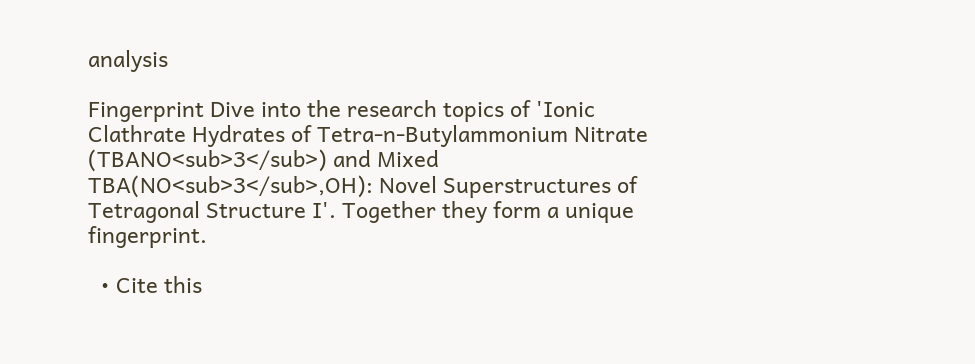analysis

Fingerprint Dive into the research topics of 'Ionic Clathrate Hydrates of Tetra-n-Butylammonium Nitrate (TBANO<sub>3</sub>) and Mixed TBA(NO<sub>3</sub>,OH): Novel Superstructures of Tetragonal Structure I'. Together they form a unique fingerprint.

  • Cite this